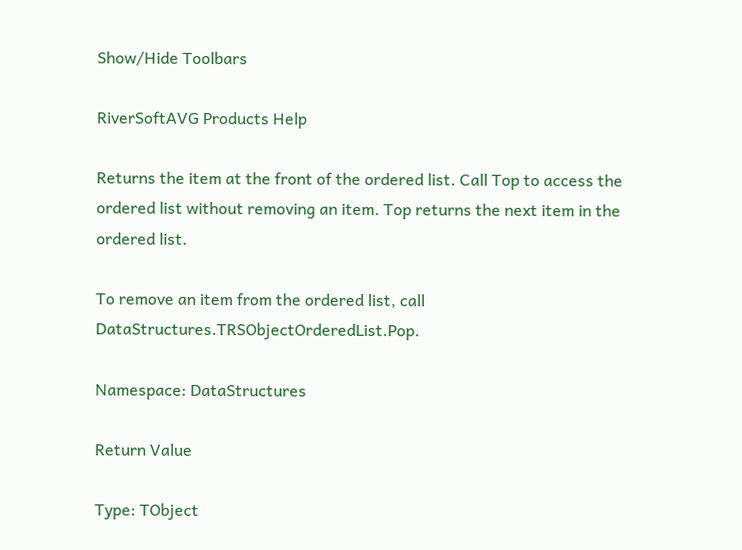Show/Hide Toolbars

RiverSoftAVG Products Help

Returns the item at the front of the ordered list. Call Top to access the ordered list without removing an item. Top returns the next item in the ordered list.

To remove an item from the ordered list, call DataStructures.TRSObjectOrderedList.Pop.

Namespace: DataStructures

Return Value

Type: TObject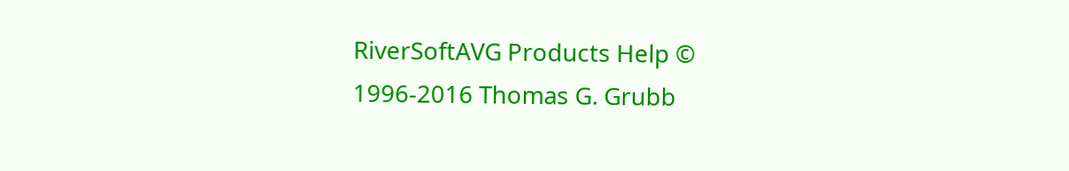RiverSoftAVG Products Help © 1996-2016 Thomas G. Grubb